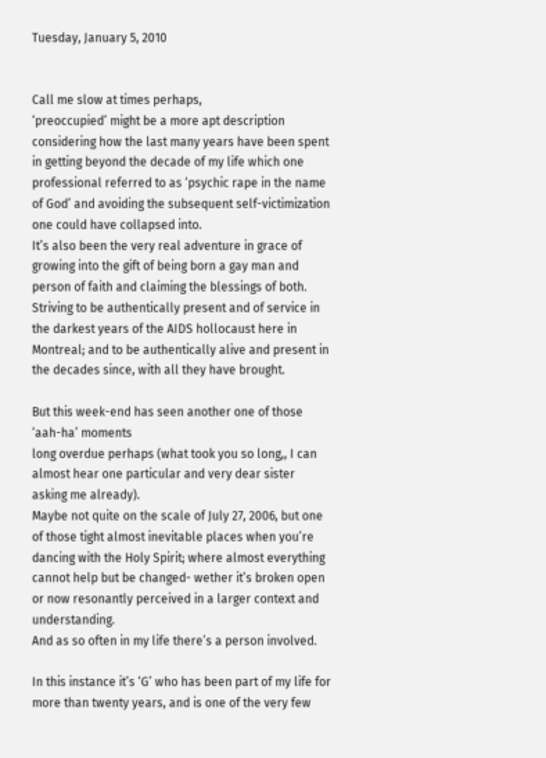Tuesday, January 5, 2010


Call me slow at times perhaps,
‘preoccupied’ might be a more apt description considering how the last many years have been spent in getting beyond the decade of my life which one professional referred to as ‘psychic rape in the name of God’ and avoiding the subsequent self-victimization one could have collapsed into.
It’s also been the very real adventure in grace of growing into the gift of being born a gay man and person of faith and claiming the blessings of both.
Striving to be authentically present and of service in the darkest years of the AIDS hollocaust here in Montreal; and to be authentically alive and present in the decades since, with all they have brought.

But this week-end has seen another one of those ‘aah-ha’ moments
long overdue perhaps (what took you so long,, I can almost hear one particular and very dear sister asking me already).
Maybe not quite on the scale of July 27, 2006, but one of those tight almost inevitable places when you’re dancing with the Holy Spirit; where almost everything cannot help but be changed- wether it’s broken open or now resonantly perceived in a larger context and understanding.
And as so often in my life there’s a person involved.

In this instance it’s ‘G’ who has been part of my life for more than twenty years, and is one of the very few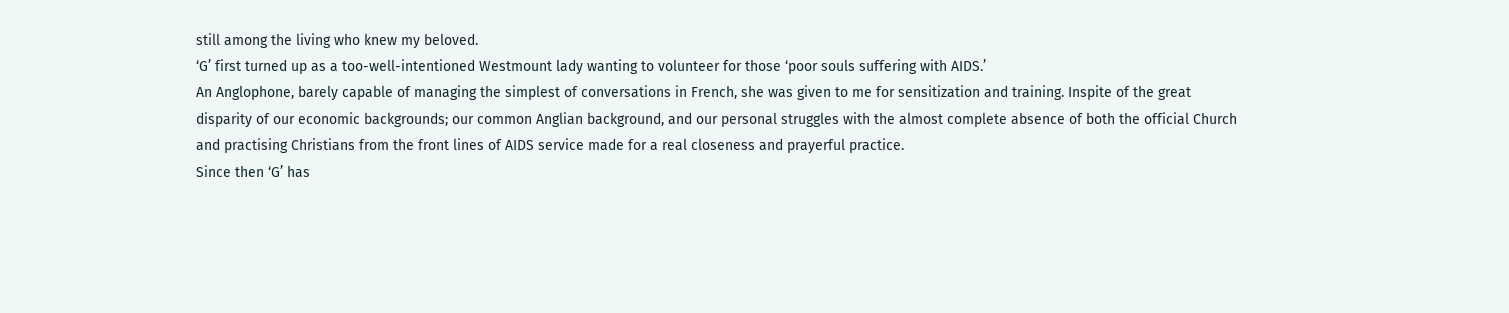still among the living who knew my beloved.
‘G’ first turned up as a too-well-intentioned Westmount lady wanting to volunteer for those ‘poor souls suffering with AIDS.’
An Anglophone, barely capable of managing the simplest of conversations in French, she was given to me for sensitization and training. Inspite of the great disparity of our economic backgrounds; our common Anglian background, and our personal struggles with the almost complete absence of both the official Church and practising Christians from the front lines of AIDS service made for a real closeness and prayerful practice.
Since then ‘G’ has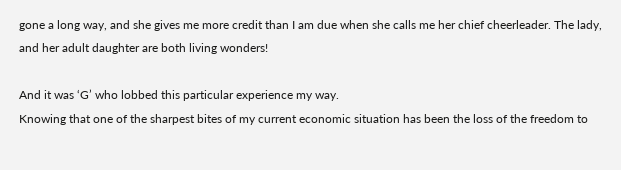gone a long way, and she gives me more credit than I am due when she calls me her chief cheerleader. The lady, and her adult daughter are both living wonders!

And it was ‘G’ who lobbed this particular experience my way.
Knowing that one of the sharpest bites of my current economic situation has been the loss of the freedom to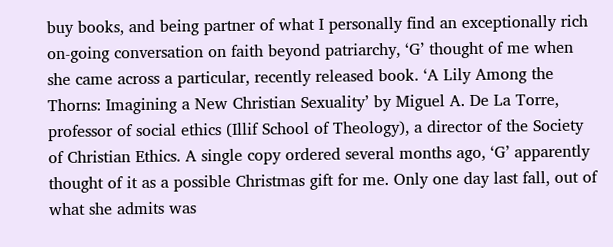buy books, and being partner of what I personally find an exceptionally rich on-going conversation on faith beyond patriarchy, ‘G’ thought of me when she came across a particular, recently released book. ‘A Lily Among the Thorns: Imagining a New Christian Sexuality’ by Miguel A. De La Torre, professor of social ethics (Illif School of Theology), a director of the Society of Christian Ethics. A single copy ordered several months ago, ‘G’ apparently thought of it as a possible Christmas gift for me. Only one day last fall, out of what she admits was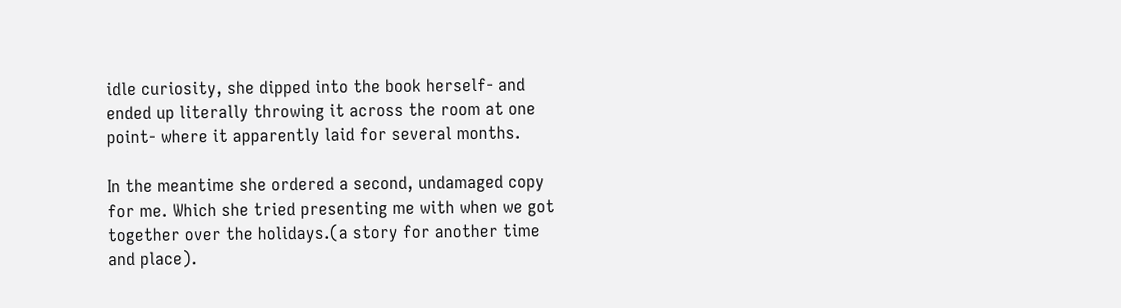idle curiosity, she dipped into the book herself- and ended up literally throwing it across the room at one point- where it apparently laid for several months.

In the meantime she ordered a second, undamaged copy for me. Which she tried presenting me with when we got together over the holidays.(a story for another time and place).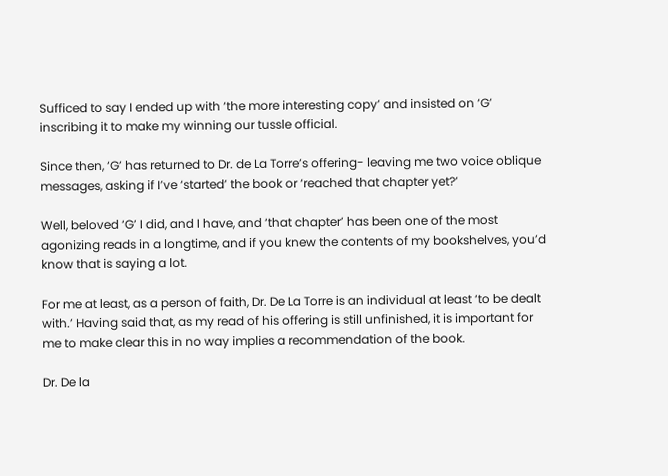Sufficed to say I ended up with ‘the more interesting copy’ and insisted on ‘G’ inscribing it to make my winning our tussle official.

Since then, ‘G’ has returned to Dr. de La Torre’s offering- leaving me two voice oblique messages, asking if I’ve ‘started’ the book or ‘reached that chapter yet?’

Well, beloved ‘G’ I did, and I have, and ‘that chapter’ has been one of the most agonizing reads in a longtime, and if you knew the contents of my bookshelves, you’d know that is saying a lot.

For me at least, as a person of faith, Dr. De La Torre is an individual at least ‘to be dealt with.’ Having said that, as my read of his offering is still unfinished, it is important for me to make clear this in no way implies a recommendation of the book.

Dr. De la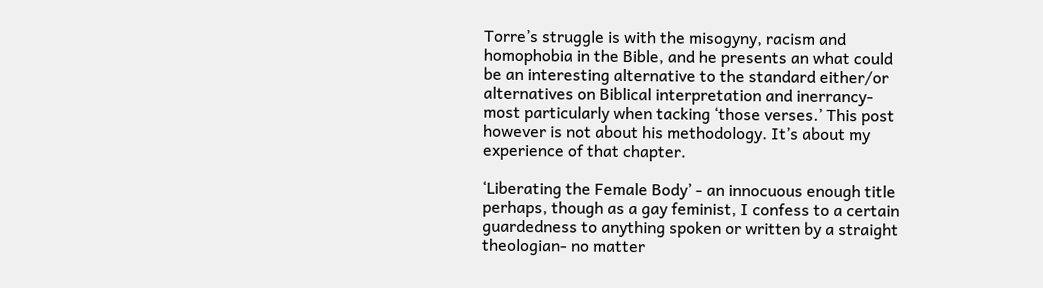Torre’s struggle is with the misogyny, racism and homophobia in the Bible, and he presents an what could be an interesting alternative to the standard either/or alternatives on Biblical interpretation and inerrancy- most particularly when tacking ‘those verses.’ This post however is not about his methodology. It’s about my experience of that chapter.

‘Liberating the Female Body’ - an innocuous enough title perhaps, though as a gay feminist, I confess to a certain guardedness to anything spoken or written by a straight theologian- no matter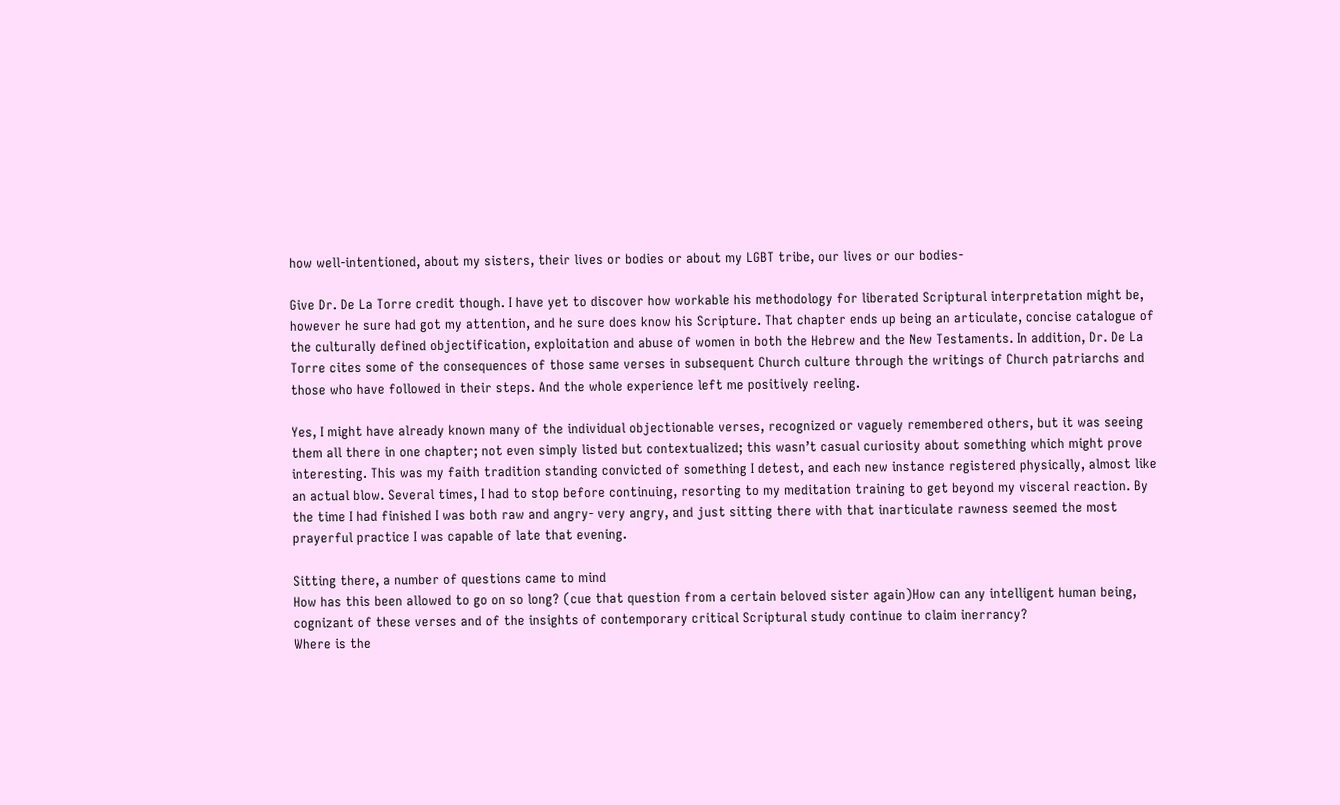how well-intentioned, about my sisters, their lives or bodies or about my LGBT tribe, our lives or our bodies-

Give Dr. De La Torre credit though. I have yet to discover how workable his methodology for liberated Scriptural interpretation might be, however he sure had got my attention, and he sure does know his Scripture. That chapter ends up being an articulate, concise catalogue of the culturally defined objectification, exploitation and abuse of women in both the Hebrew and the New Testaments. In addition, Dr. De La Torre cites some of the consequences of those same verses in subsequent Church culture through the writings of Church patriarchs and those who have followed in their steps. And the whole experience left me positively reeling.

Yes, I might have already known many of the individual objectionable verses, recognized or vaguely remembered others, but it was seeing them all there in one chapter; not even simply listed but contextualized; this wasn’t casual curiosity about something which might prove interesting. This was my faith tradition standing convicted of something I detest, and each new instance registered physically, almost like an actual blow. Several times, I had to stop before continuing, resorting to my meditation training to get beyond my visceral reaction. By the time I had finished I was both raw and angry- very angry, and just sitting there with that inarticulate rawness seemed the most prayerful practice I was capable of late that evening.

Sitting there, a number of questions came to mind
How has this been allowed to go on so long? (cue that question from a certain beloved sister again)How can any intelligent human being, cognizant of these verses and of the insights of contemporary critical Scriptural study continue to claim inerrancy?
Where is the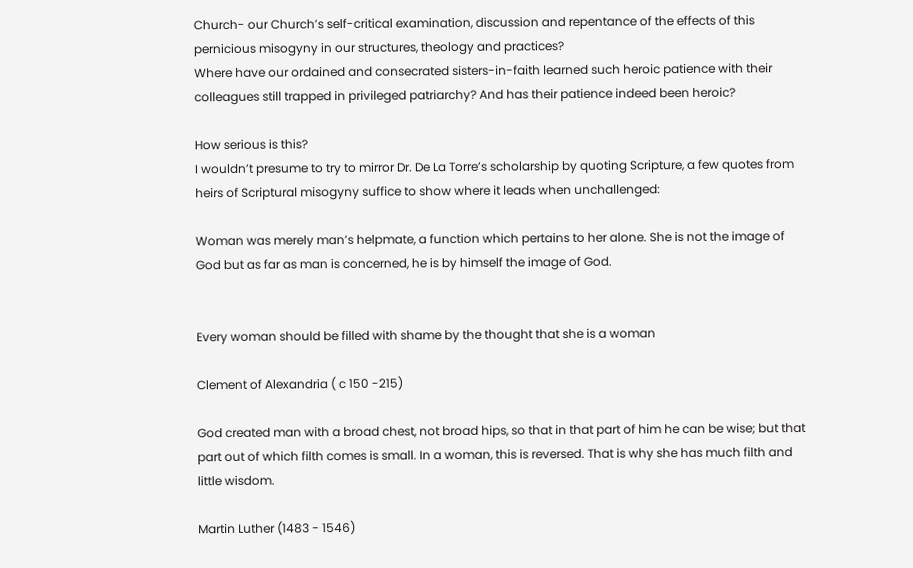Church- our Church’s self-critical examination, discussion and repentance of the effects of this pernicious misogyny in our structures, theology and practices?
Where have our ordained and consecrated sisters-in-faith learned such heroic patience with their colleagues still trapped in privileged patriarchy? And has their patience indeed been heroic?

How serious is this?
I wouldn’t presume to try to mirror Dr. De La Torre’s scholarship by quoting Scripture, a few quotes from heirs of Scriptural misogyny suffice to show where it leads when unchallenged:

Woman was merely man’s helpmate, a function which pertains to her alone. She is not the image of God but as far as man is concerned, he is by himself the image of God.


Every woman should be filled with shame by the thought that she is a woman

Clement of Alexandria ( c 150 -215)

God created man with a broad chest, not broad hips, so that in that part of him he can be wise; but that part out of which filth comes is small. In a woman, this is reversed. That is why she has much filth and little wisdom.

Martin Luther (1483 - 1546)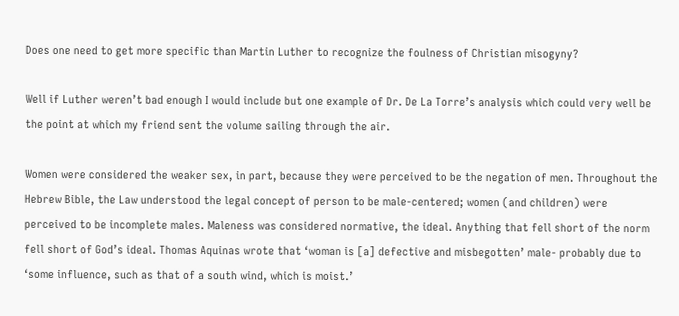Does one need to get more specific than Martin Luther to recognize the foulness of Christian misogyny?

Well if Luther weren’t bad enough I would include but one example of Dr. De La Torre’s analysis which could very well be the point at which my friend sent the volume sailing through the air.

Women were considered the weaker sex, in part, because they were perceived to be the negation of men. Throughout the Hebrew Bible, the Law understood the legal concept of person to be male-centered; women (and children) were perceived to be incomplete males. Maleness was considered normative, the ideal. Anything that fell short of the norm fell short of God’s ideal. Thomas Aquinas wrote that ‘woman is [a] defective and misbegotten’ male- probably due to ‘some influence, such as that of a south wind, which is moist.’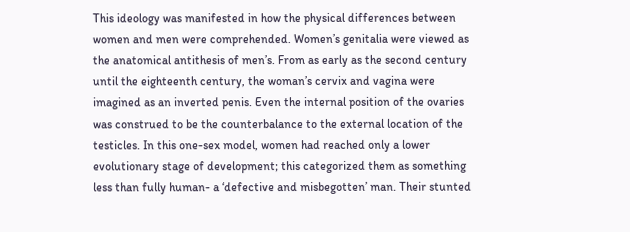This ideology was manifested in how the physical differences between women and men were comprehended. Women’s genitalia were viewed as the anatomical antithesis of men’s. From as early as the second century until the eighteenth century, the woman’s cervix and vagina were imagined as an inverted penis. Even the internal position of the ovaries was construed to be the counterbalance to the external location of the testicles. In this one-sex model, women had reached only a lower evolutionary stage of development; this categorized them as something less than fully human- a ‘defective and misbegotten’ man. Their stunted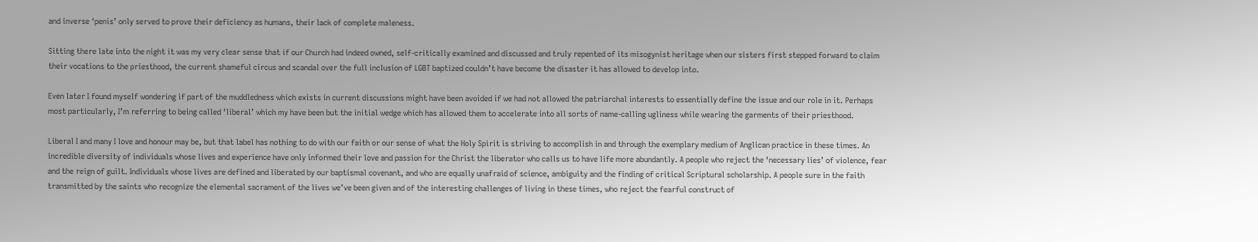and inverse ‘penis’ only served to prove their deficiency as humans, their lack of complete maleness.

Sitting there late into the night it was my very clear sense that if our Church had indeed owned, self-critically examined and discussed and truly repented of its misogynist heritage when our sisters first stepped forward to claim their vocations to the priesthood, the current shameful circus and scandal over the full inclusion of LGBT baptized couldn’t have become the disaster it has allowed to develop into.

Even later I found myself wondering if part of the muddledness which exists in current discussions might have been avoided if we had not allowed the patriarchal interests to essentially define the issue and our role in it. Perhaps most particularly, I’m referring to being called ‘liberal’ which my have been but the initial wedge which has allowed them to accelerate into all sorts of name-calling ugliness while wearing the garments of their priesthood.

Liberal I and many I love and honour may be, but that label has nothing to do with our faith or our sense of what the Holy Spirit is striving to accomplish in and through the exemplary medium of Anglican practice in these times. An incredible diversity of individuals whose lives and experience have only informed their love and passion for the Christ the liberator who calls us to have life more abundantly. A people who reject the ‘necessary lies’ of violence, fear and the reign of guilt. Individuals whose lives are defined and liberated by our baptismal covenant, and who are equally unafraid of science, ambiguity and the finding of critical Scriptural scholarship. A people sure in the faith transmitted by the saints who recognize the elemental sacrament of the lives we’ve been given and of the interesting challenges of living in these times, who reject the fearful construct of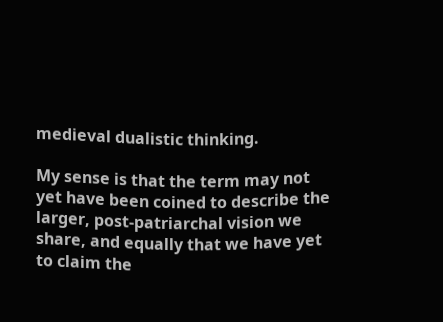medieval dualistic thinking.

My sense is that the term may not yet have been coined to describe the larger, post-patriarchal vision we share, and equally that we have yet to claim the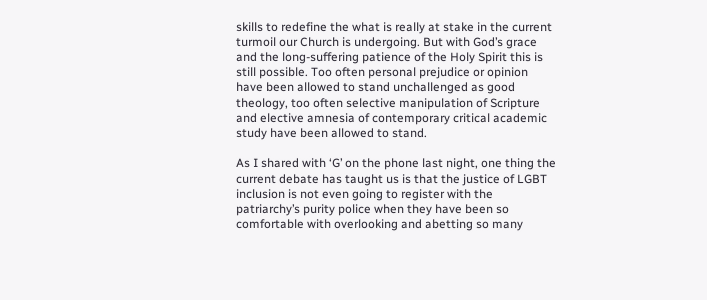skills to redefine the what is really at stake in the current turmoil our Church is undergoing. But with God’s grace and the long-suffering patience of the Holy Spirit this is still possible. Too often personal prejudice or opinion have been allowed to stand unchallenged as good theology, too often selective manipulation of Scripture and elective amnesia of contemporary critical academic study have been allowed to stand.

As I shared with ‘G’ on the phone last night, one thing the current debate has taught us is that the justice of LGBT inclusion is not even going to register with the patriarchy’s purity police when they have been so comfortable with overlooking and abetting so many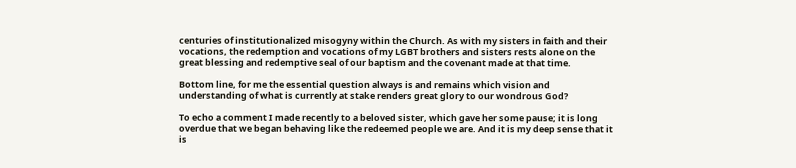centuries of institutionalized misogyny within the Church. As with my sisters in faith and their vocations, the redemption and vocations of my LGBT brothers and sisters rests alone on the great blessing and redemptive seal of our baptism and the covenant made at that time.

Bottom line, for me the essential question always is and remains which vision and understanding of what is currently at stake renders great glory to our wondrous God?

To echo a comment I made recently to a beloved sister, which gave her some pause; it is long overdue that we began behaving like the redeemed people we are. And it is my deep sense that it is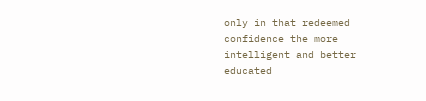only in that redeemed confidence the more intelligent and better educated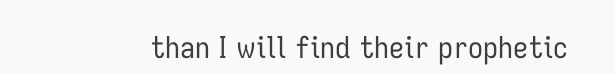than I will find their prophetic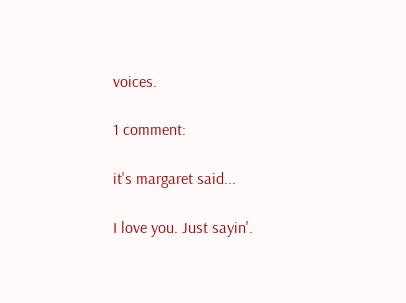voices.

1 comment:

it's margaret said...

I love you. Just sayin'.